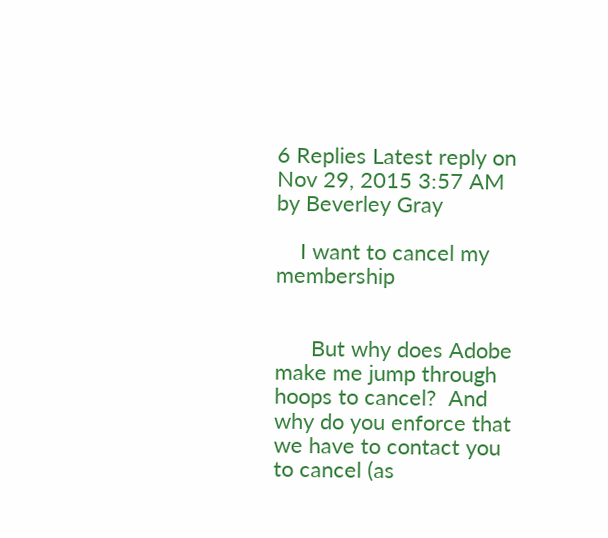6 Replies Latest reply on Nov 29, 2015 3:57 AM by Beverley Gray

    I want to cancel my membership


      But why does Adobe make me jump through hoops to cancel?  And why do you enforce that we have to contact you to cancel (as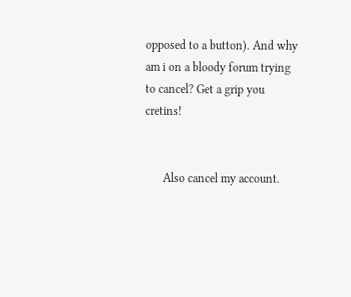opposed to a button). And why am i on a bloody forum trying to cancel? Get a grip you cretins!


      Also cancel my account.